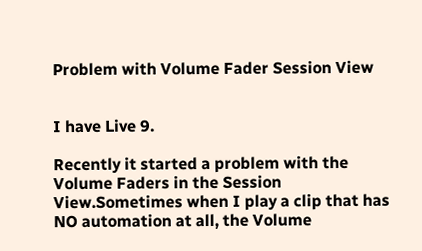Problem with Volume Fader Session View


I have Live 9.

Recently it started a problem with the Volume Faders in the Session View.Sometimes when I play a clip that has NO automation at all, the Volume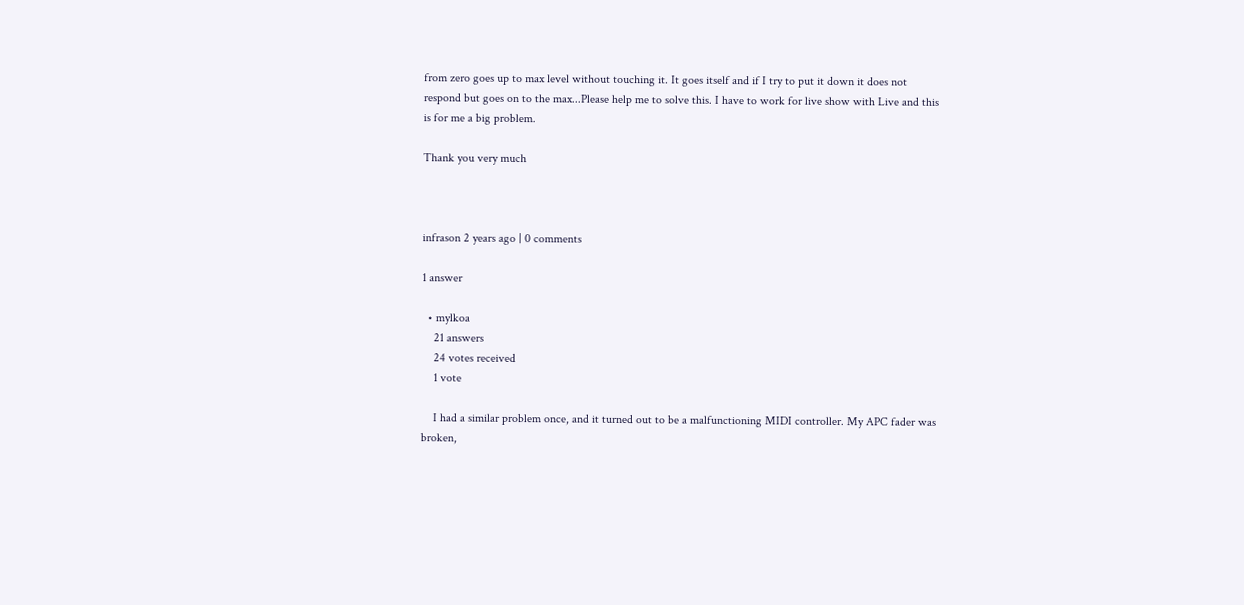from zero goes up to max level without touching it. It goes itself and if I try to put it down it does not respond but goes on to the max...Please help me to solve this. I have to work for live show with Live and this is for me a big problem.

Thank you very much



infrason 2 years ago | 0 comments

1 answer

  • mylkoa
    21 answers
    24 votes received
    1 vote

    I had a similar problem once, and it turned out to be a malfunctioning MIDI controller. My APC fader was broken,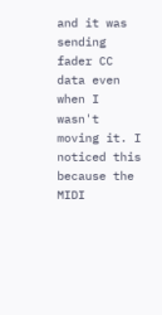and it was sending fader CC data even when I wasn't moving it. I noticed this because the MIDI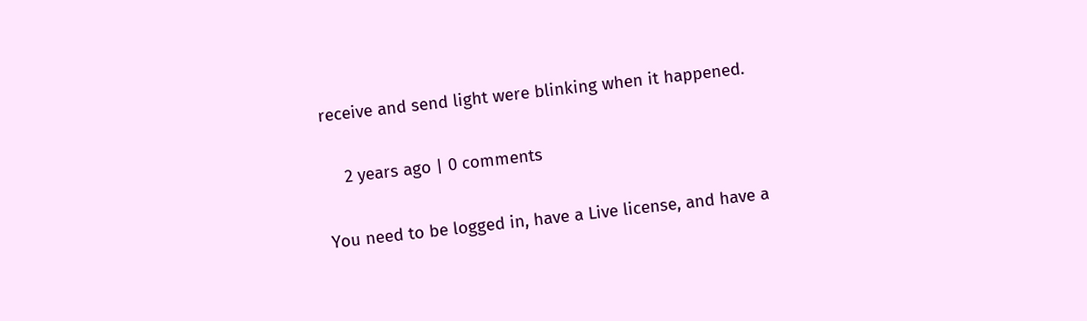receive and send light were blinking when it happened.

    2 years ago | 0 comments

You need to be logged in, have a Live license, and have a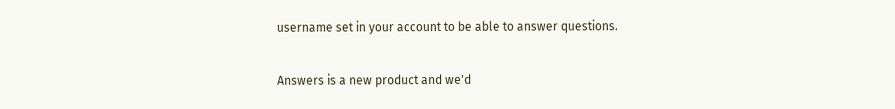username set in your account to be able to answer questions.

Answers is a new product and we'd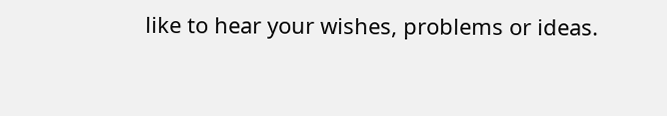like to hear your wishes, problems or ideas.